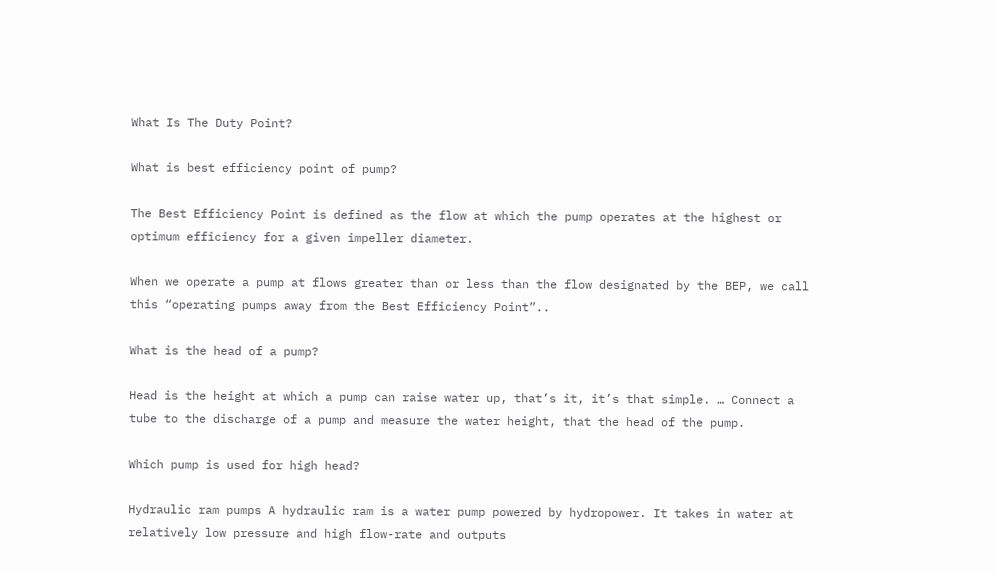What Is The Duty Point?

What is best efficiency point of pump?

The Best Efficiency Point is defined as the flow at which the pump operates at the highest or optimum efficiency for a given impeller diameter.

When we operate a pump at flows greater than or less than the flow designated by the BEP, we call this “operating pumps away from the Best Efficiency Point”..

What is the head of a pump?

Head is the height at which a pump can raise water up, that’s it, it’s that simple. … Connect a tube to the discharge of a pump and measure the water height, that the head of the pump.

Which pump is used for high head?

Hydraulic ram pumps A hydraulic ram is a water pump powered by hydropower. It takes in water at relatively low pressure and high flow-rate and outputs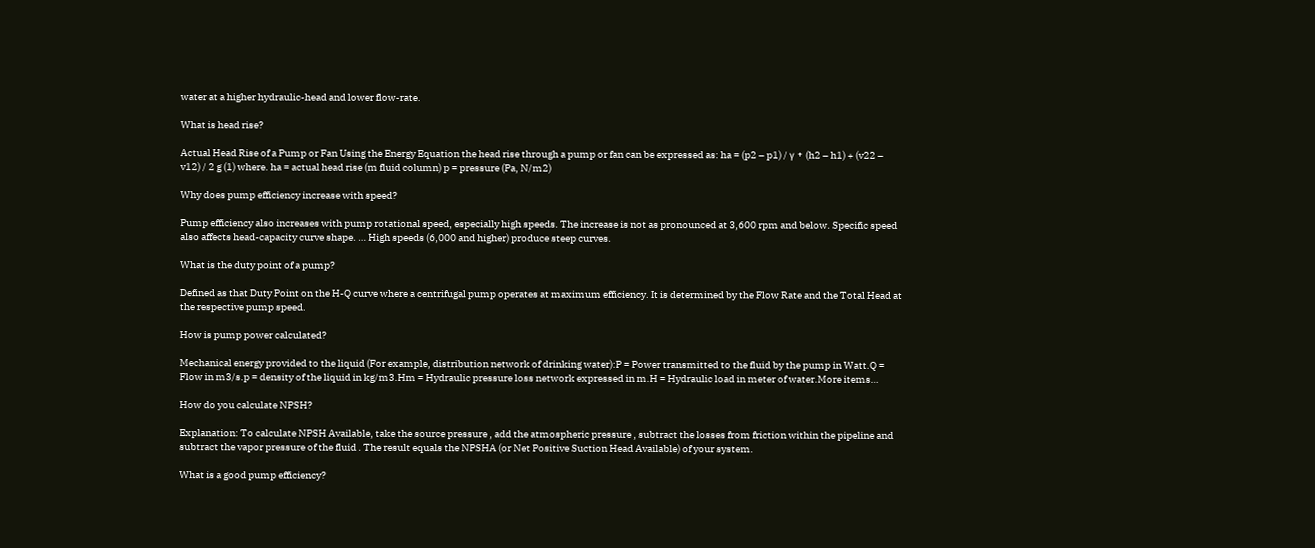water at a higher hydraulic-head and lower flow-rate.

What is head rise?

Actual Head Rise of a Pump or Fan Using the Energy Equation the head rise through a pump or fan can be expressed as: ha = (p2 – p1) / γ + (h2 – h1) + (v22 – v12) / 2 g (1) where. ha = actual head rise (m fluid column) p = pressure (Pa, N/m2)

Why does pump efficiency increase with speed?

Pump efficiency also increases with pump rotational speed, especially high speeds. The increase is not as pronounced at 3,600 rpm and below. Specific speed also affects head-capacity curve shape. … High speeds (6,000 and higher) produce steep curves.

What is the duty point of a pump?

Defined as that Duty Point on the H-Q curve where a centrifugal pump operates at maximum efficiency. It is determined by the Flow Rate and the Total Head at the respective pump speed.

How is pump power calculated?

Mechanical energy provided to the liquid (For example, distribution network of drinking water):P = Power transmitted to the fluid by the pump in Watt.Q = Flow in m3/s.p = density of the liquid in kg/m3.Hm = Hydraulic pressure loss network expressed in m.H = Hydraulic load in meter of water.More items…

How do you calculate NPSH?

Explanation: To calculate NPSH Available, take the source pressure , add the atmospheric pressure , subtract the losses from friction within the pipeline and subtract the vapor pressure of the fluid . The result equals the NPSHA (or Net Positive Suction Head Available) of your system.

What is a good pump efficiency?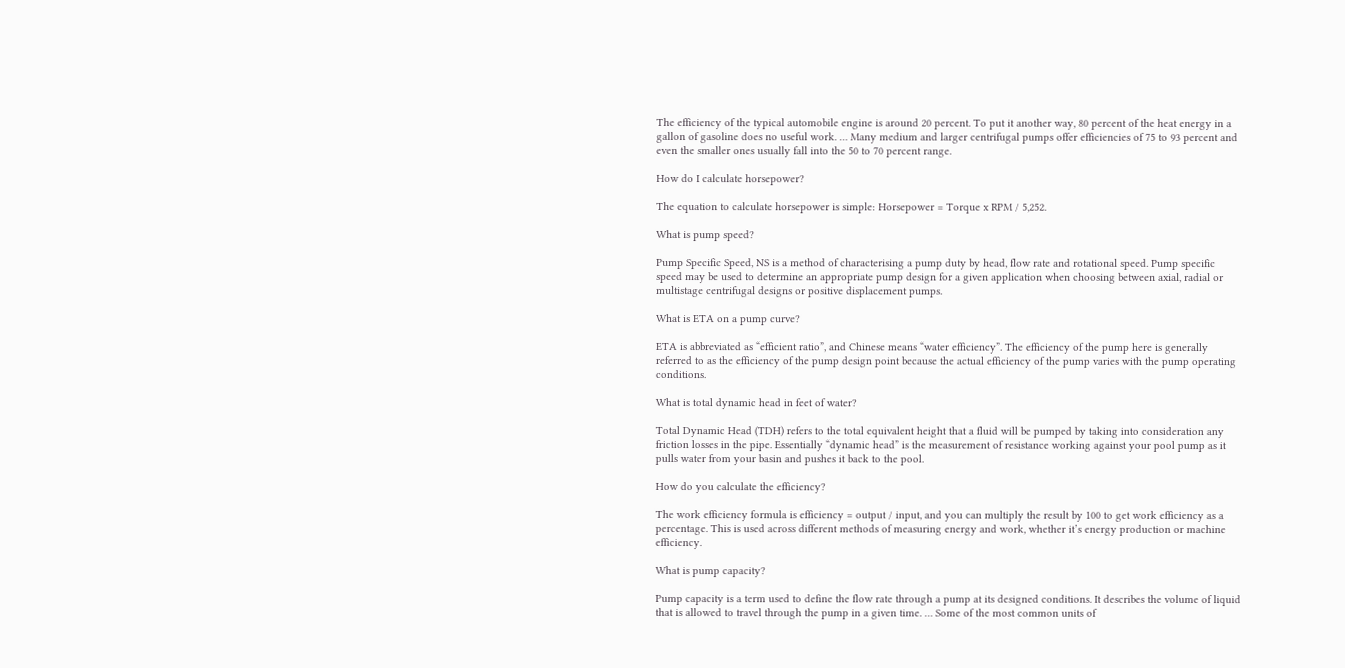The efficiency of the typical automobile engine is around 20 percent. To put it another way, 80 percent of the heat energy in a gallon of gasoline does no useful work. … Many medium and larger centrifugal pumps offer efficiencies of 75 to 93 percent and even the smaller ones usually fall into the 50 to 70 percent range.

How do I calculate horsepower?

The equation to calculate horsepower is simple: Horsepower = Torque x RPM / 5,252.

What is pump speed?

Pump Specific Speed, NS is a method of characterising a pump duty by head, flow rate and rotational speed. Pump specific speed may be used to determine an appropriate pump design for a given application when choosing between axial, radial or multistage centrifugal designs or positive displacement pumps.

What is ETA on a pump curve?

ETA is abbreviated as “efficient ratio”, and Chinese means “water efficiency”. The efficiency of the pump here is generally referred to as the efficiency of the pump design point because the actual efficiency of the pump varies with the pump operating conditions.

What is total dynamic head in feet of water?

Total Dynamic Head (TDH) refers to the total equivalent height that a fluid will be pumped by taking into consideration any friction losses in the pipe. Essentially “dynamic head” is the measurement of resistance working against your pool pump as it pulls water from your basin and pushes it back to the pool.

How do you calculate the efficiency?

The work efficiency formula is efficiency = output / input, and you can multiply the result by 100 to get work efficiency as a percentage. This is used across different methods of measuring energy and work, whether it’s energy production or machine efficiency.

What is pump capacity?

Pump capacity is a term used to define the flow rate through a pump at its designed conditions. It describes the volume of liquid that is allowed to travel through the pump in a given time. … Some of the most common units of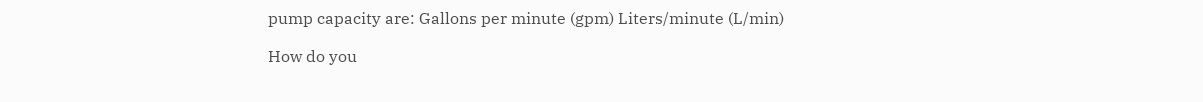pump capacity are: Gallons per minute (gpm) Liters/minute (L/min)

How do you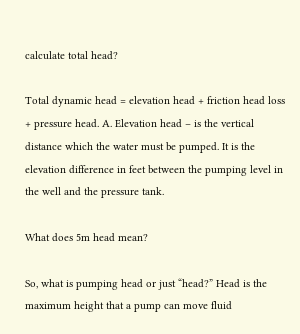calculate total head?

Total dynamic head = elevation head + friction head loss + pressure head. A. Elevation head – is the vertical distance which the water must be pumped. It is the elevation difference in feet between the pumping level in the well and the pressure tank.

What does 5m head mean?

So, what is pumping head or just “head?” Head is the maximum height that a pump can move fluid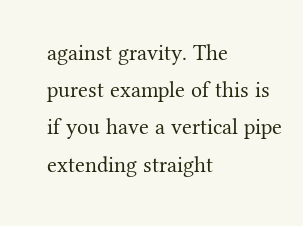against gravity. The purest example of this is if you have a vertical pipe extending straight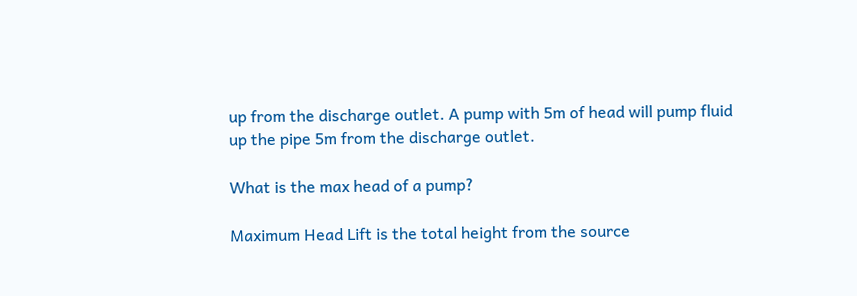up from the discharge outlet. A pump with 5m of head will pump fluid up the pipe 5m from the discharge outlet.

What is the max head of a pump?

Maximum Head Lift is the total height from the source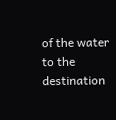of the water to the destination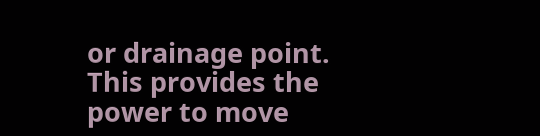or drainage point. This provides the power to move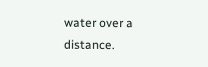water over a distance.